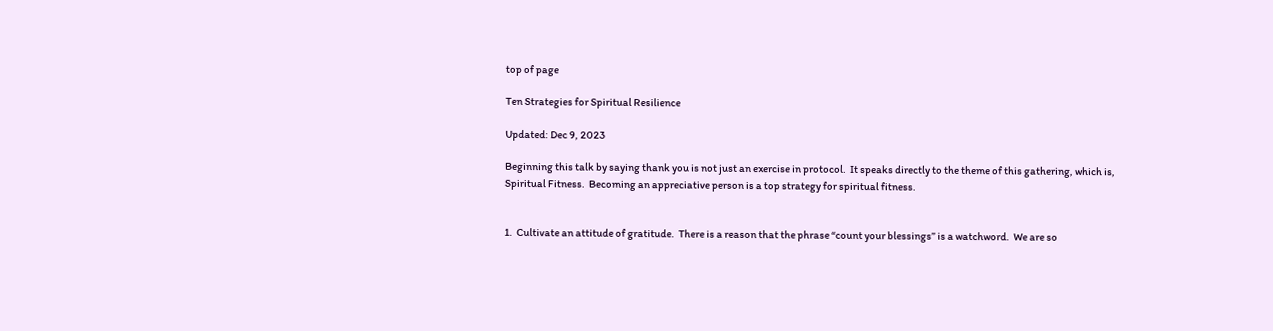top of page

Ten Strategies for Spiritual Resilience

Updated: Dec 9, 2023

Beginning this talk by saying thank you is not just an exercise in protocol.  It speaks directly to the theme of this gathering, which is, Spiritual Fitness.  Becoming an appreciative person is a top strategy for spiritual fitness.


1.  Cultivate an attitude of gratitude.  There is a reason that the phrase “count your blessings” is a watchword.  We are so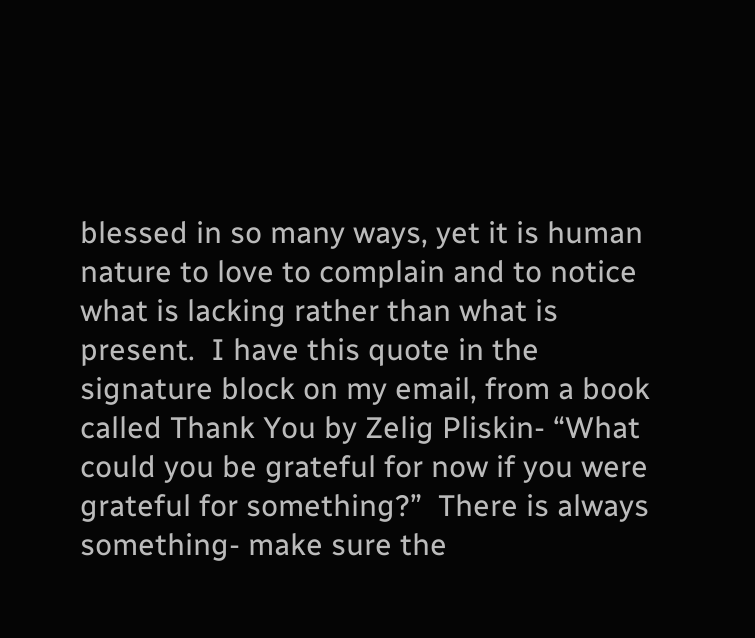blessed in so many ways, yet it is human nature to love to complain and to notice what is lacking rather than what is present.  I have this quote in the signature block on my email, from a book called Thank You by Zelig Pliskin- “What could you be grateful for now if you were grateful for something?”  There is always something- make sure the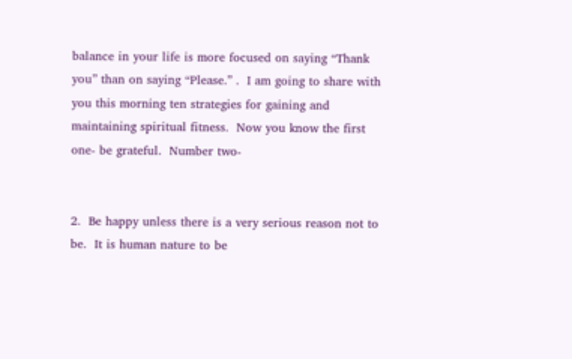balance in your life is more focused on saying “Thank you” than on saying “Please.” .  I am going to share with you this morning ten strategies for gaining and maintaining spiritual fitness.  Now you know the first one- be grateful.  Number two-


2.  Be happy unless there is a very serious reason not to be.  It is human nature to be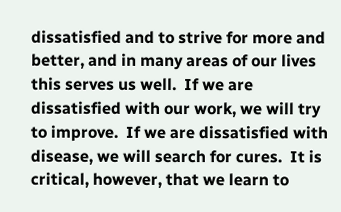dissatisfied and to strive for more and better, and in many areas of our lives this serves us well.  If we are dissatisfied with our work, we will try to improve.  If we are dissatisfied with disease, we will search for cures.  It is critical, however, that we learn to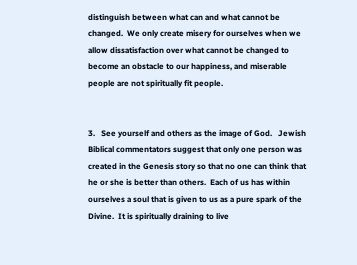distinguish between what can and what cannot be changed.  We only create misery for ourselves when we allow dissatisfaction over what cannot be changed to become an obstacle to our happiness, and miserable people are not spiritually fit people.


3.   See yourself and others as the image of God.   Jewish Biblical commentators suggest that only one person was created in the Genesis story so that no one can think that he or she is better than others.  Each of us has within ourselves a soul that is given to us as a pure spark of the Divine.  It is spiritually draining to live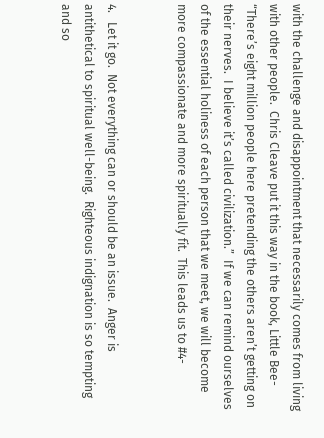with the challenge and disappointment that necessarily comes from living with other people.  Chris Cleave put it this way in the book, Little Bee-  “There’s eight million people here pretending the others aren’t getting on their nerves.  I believe it’s called civilization.”  If we can remind ourselves of the essential holiness of each person that we meet, we will become more compassionate and more spiritually fit.  This leads us to #4-


4.   Let it go.  Not everything can or should be an issue.  Anger is antithetical to spiritual well-being.  Righteous indignation is so tempting and so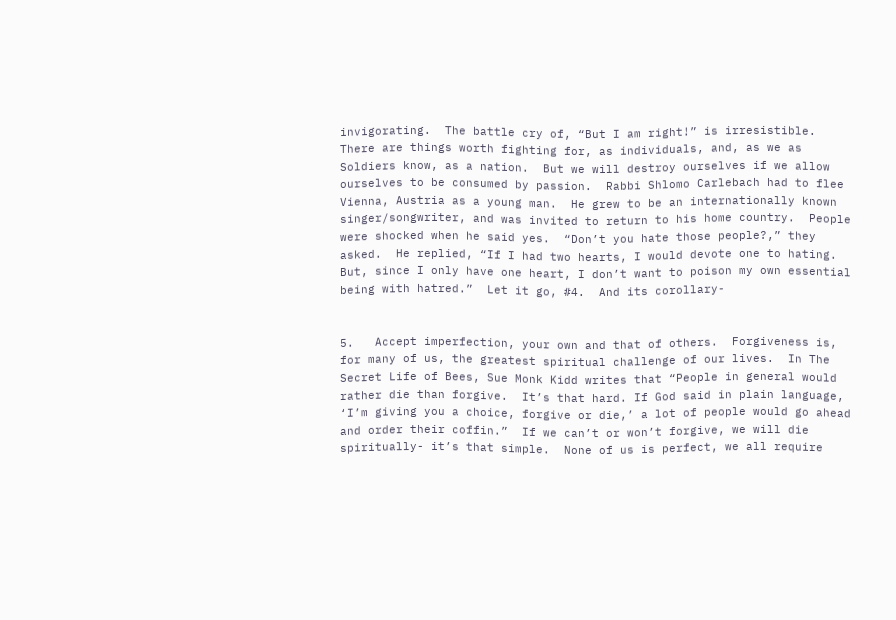invigorating.  The battle cry of, “But I am right!” is irresistible.  There are things worth fighting for, as individuals, and, as we as Soldiers know, as a nation.  But we will destroy ourselves if we allow ourselves to be consumed by passion.  Rabbi Shlomo Carlebach had to flee Vienna, Austria as a young man.  He grew to be an internationally known singer/songwriter, and was invited to return to his home country.  People were shocked when he said yes.  “Don’t you hate those people?,” they asked.  He replied, “If I had two hearts, I would devote one to hating. But, since I only have one heart, I don’t want to poison my own essential being with hatred.”  Let it go, #4.  And its corollary-


5.   Accept imperfection, your own and that of others.  Forgiveness is, for many of us, the greatest spiritual challenge of our lives.  In The Secret Life of Bees, Sue Monk Kidd writes that “People in general would rather die than forgive.  It’s that hard. If God said in plain language, ‘I’m giving you a choice, forgive or die,’ a lot of people would go ahead and order their coffin.”  If we can’t or won’t forgive, we will die spiritually- it’s that simple.  None of us is perfect, we all require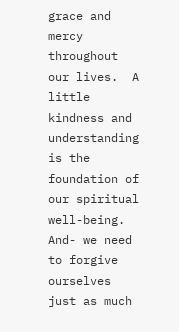grace and mercy throughout our lives.  A little kindness and understanding is the foundation of our spiritual well-being.  And- we need to forgive ourselves just as much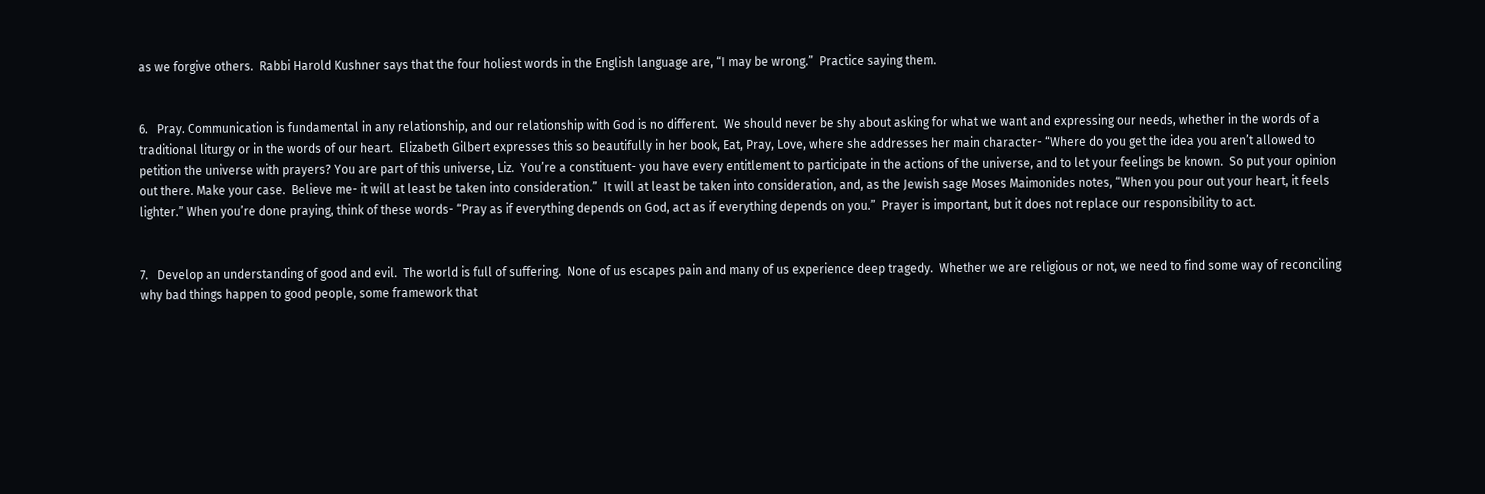as we forgive others.  Rabbi Harold Kushner says that the four holiest words in the English language are, “I may be wrong.”  Practice saying them.


6.   Pray. Communication is fundamental in any relationship, and our relationship with God is no different.  We should never be shy about asking for what we want and expressing our needs, whether in the words of a traditional liturgy or in the words of our heart.  Elizabeth Gilbert expresses this so beautifully in her book, Eat, Pray, Love, where she addresses her main character- “Where do you get the idea you aren’t allowed to petition the universe with prayers? You are part of this universe, Liz.  You’re a constituent- you have every entitlement to participate in the actions of the universe, and to let your feelings be known.  So put your opinion out there. Make your case.  Believe me- it will at least be taken into consideration.”  It will at least be taken into consideration, and, as the Jewish sage Moses Maimonides notes, “When you pour out your heart, it feels lighter.” When you’re done praying, think of these words- “Pray as if everything depends on God, act as if everything depends on you.”  Prayer is important, but it does not replace our responsibility to act.


7.   Develop an understanding of good and evil.  The world is full of suffering.  None of us escapes pain and many of us experience deep tragedy.  Whether we are religious or not, we need to find some way of reconciling why bad things happen to good people, some framework that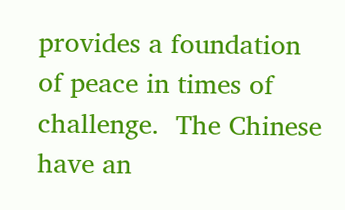provides a foundation of peace in times of challenge.  The Chinese have an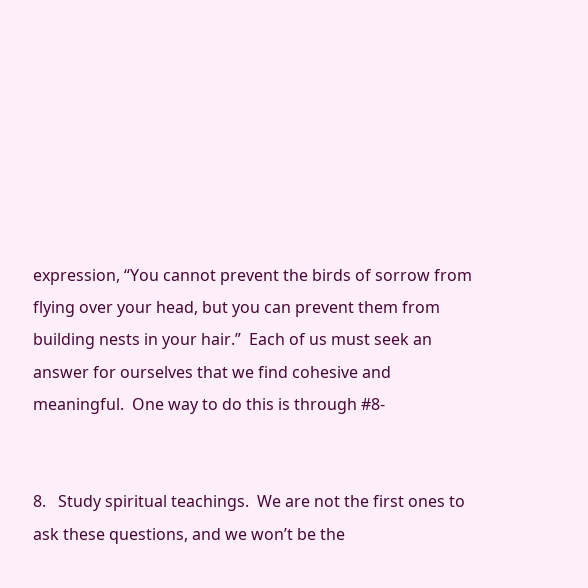expression, “You cannot prevent the birds of sorrow from flying over your head, but you can prevent them from building nests in your hair.”  Each of us must seek an answer for ourselves that we find cohesive and meaningful.  One way to do this is through #8-


8.   Study spiritual teachings.  We are not the first ones to ask these questions, and we won’t be the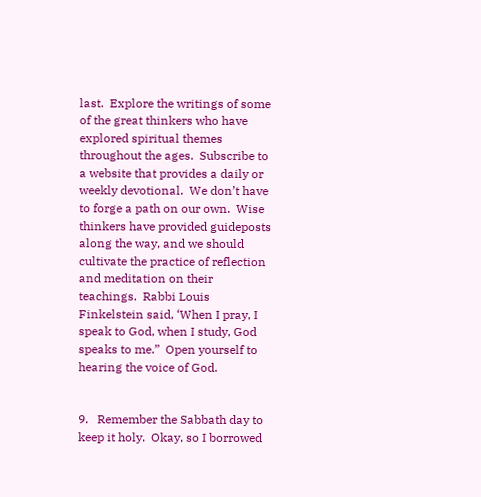last.  Explore the writings of some of the great thinkers who have explored spiritual themes throughout the ages.  Subscribe to a website that provides a daily or weekly devotional.  We don’t have to forge a path on our own.  Wise thinkers have provided guideposts along the way, and we should cultivate the practice of reflection and meditation on their teachings.  Rabbi Louis Finkelstein said, ‘When I pray, I speak to God, when I study, God speaks to me.”  Open yourself to hearing the voice of God.


9.   Remember the Sabbath day to keep it holy.  Okay, so I borrowed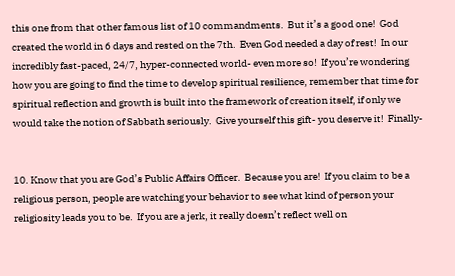this one from that other famous list of 10 commandments.  But it’s a good one!  God created the world in 6 days and rested on the 7th.  Even God needed a day of rest!  In our incredibly fast-paced, 24/7, hyper-connected world- even more so!  If you’re wondering how you are going to find the time to develop spiritual resilience, remember that time for spiritual reflection and growth is built into the framework of creation itself, if only we would take the notion of Sabbath seriously.  Give yourself this gift- you deserve it!  Finally-


10. Know that you are God’s Public Affairs Officer.  Because you are!  If you claim to be a religious person, people are watching your behavior to see what kind of person your religiosity leads you to be.  If you are a jerk, it really doesn’t reflect well on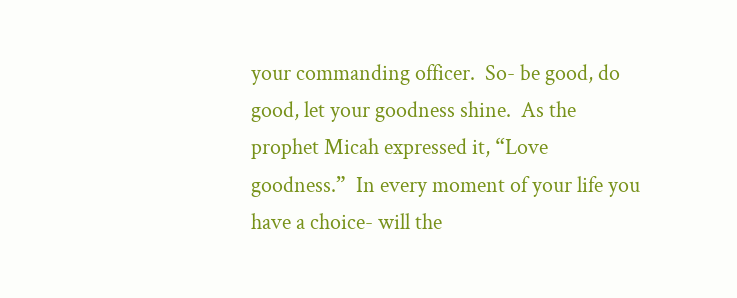your commanding officer.  So- be good, do good, let your goodness shine.  As the prophet Micah expressed it, “Love goodness.”  In every moment of your life you have a choice- will the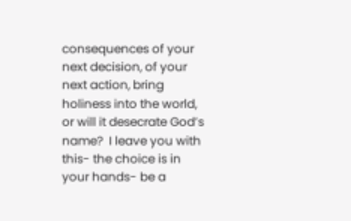consequences of your next decision, of your next action, bring holiness into the world, or will it desecrate God’s name?  I leave you with this- the choice is in your hands- be a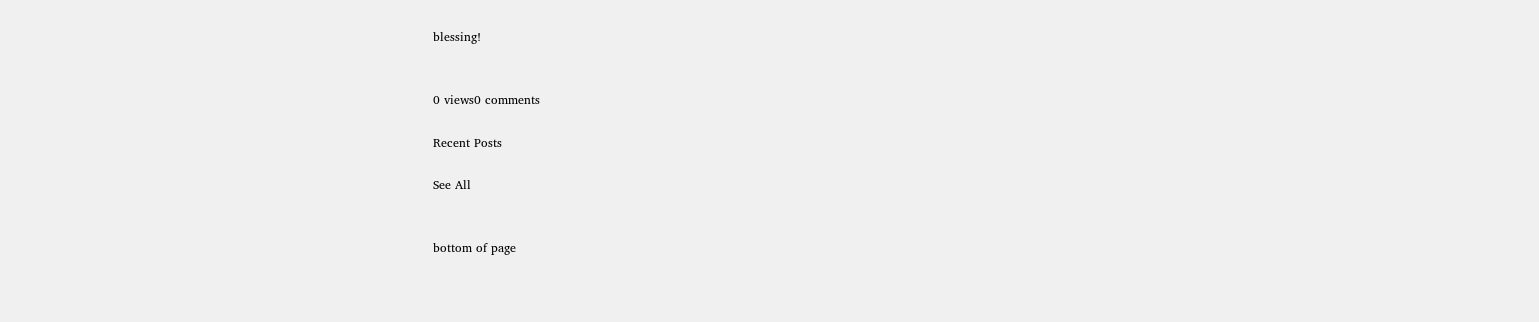blessing!


0 views0 comments

Recent Posts

See All


bottom of page